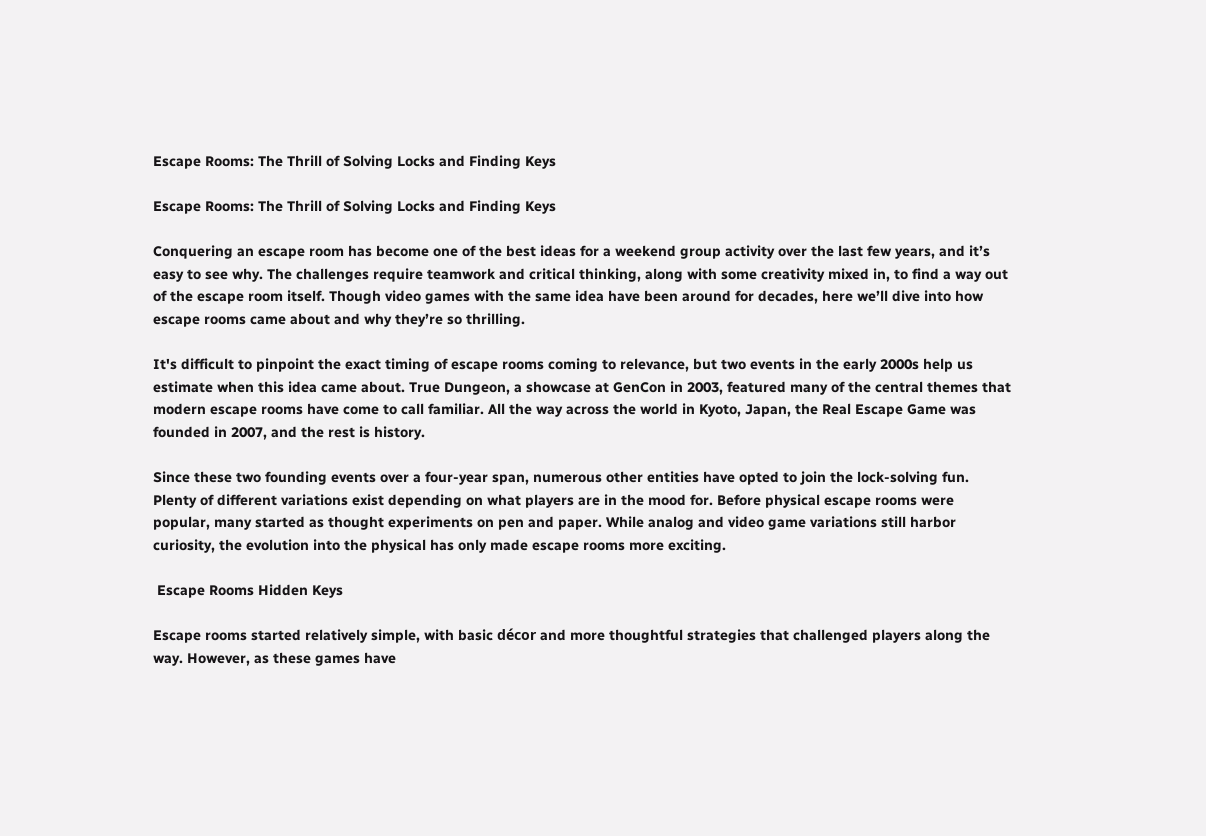Escape Rooms: The Thrill of Solving Locks and Finding Keys

Escape Rooms: The Thrill of Solving Locks and Finding Keys

Conquering an escape room has become one of the best ideas for a weekend group activity over the last few years, and it’s easy to see why. The challenges require teamwork and critical thinking, along with some creativity mixed in, to find a way out of the escape room itself. Though video games with the same idea have been around for decades, here we’ll dive into how escape rooms came about and why they’re so thrilling.

It's difficult to pinpoint the exact timing of escape rooms coming to relevance, but two events in the early 2000s help us estimate when this idea came about. True Dungeon, a showcase at GenCon in 2003, featured many of the central themes that modern escape rooms have come to call familiar. All the way across the world in Kyoto, Japan, the Real Escape Game was founded in 2007, and the rest is history.

Since these two founding events over a four-year span, numerous other entities have opted to join the lock-solving fun. Plenty of different variations exist depending on what players are in the mood for. Before physical escape rooms were popular, many started as thought experiments on pen and paper. While analog and video game variations still harbor curiosity, the evolution into the physical has only made escape rooms more exciting.

 Escape Rooms Hidden Keys

Escape rooms started relatively simple, with basic décor and more thoughtful strategies that challenged players along the way. However, as these games have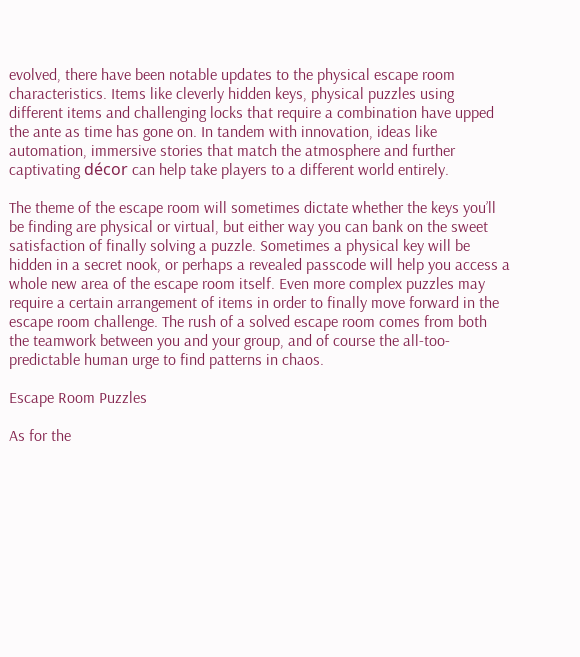evolved, there have been notable updates to the physical escape room characteristics. Items like cleverly hidden keys, physical puzzles using different items and challenging locks that require a combination have upped the ante as time has gone on. In tandem with innovation, ideas like automation, immersive stories that match the atmosphere and further captivating décor can help take players to a different world entirely.

The theme of the escape room will sometimes dictate whether the keys you’ll be finding are physical or virtual, but either way you can bank on the sweet satisfaction of finally solving a puzzle. Sometimes a physical key will be hidden in a secret nook, or perhaps a revealed passcode will help you access a whole new area of the escape room itself. Even more complex puzzles may require a certain arrangement of items in order to finally move forward in the escape room challenge. The rush of a solved escape room comes from both the teamwork between you and your group, and of course the all-too-predictable human urge to find patterns in chaos.

Escape Room Puzzles

As for the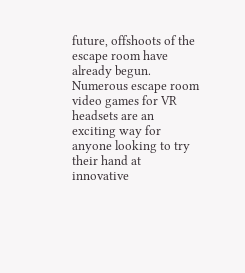future, offshoots of the escape room have already begun. Numerous escape room video games for VR headsets are an exciting way for anyone looking to try their hand at innovative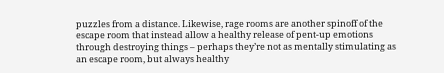puzzles from a distance. Likewise, rage rooms are another spinoff of the escape room that instead allow a healthy release of pent-up emotions through destroying things – perhaps they’re not as mentally stimulating as an escape room, but always healthy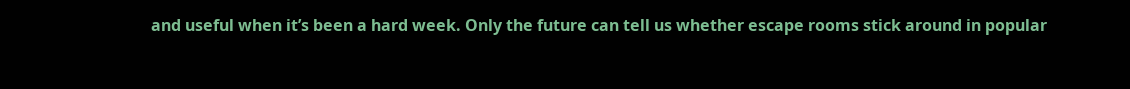and useful when it’s been a hard week. Only the future can tell us whether escape rooms stick around in popular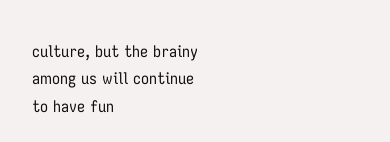culture, but the brainy among us will continue to have fun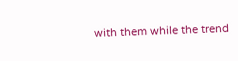with them while the trend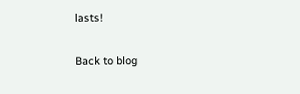lasts!

Back to blog